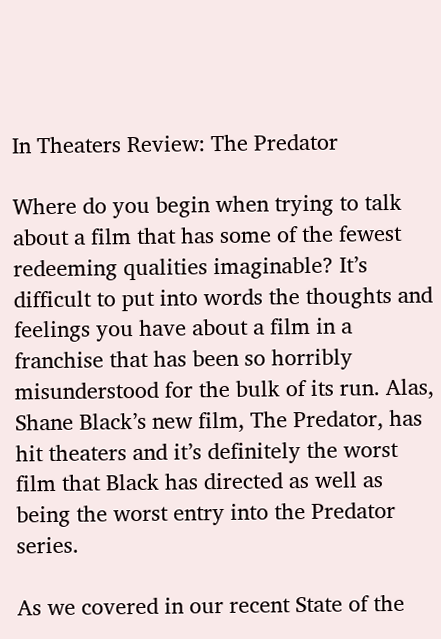In Theaters Review: The Predator

Where do you begin when trying to talk about a film that has some of the fewest redeeming qualities imaginable? It’s difficult to put into words the thoughts and feelings you have about a film in a franchise that has been so horribly misunderstood for the bulk of its run. Alas, Shane Black’s new film, The Predator, has hit theaters and it’s definitely the worst film that Black has directed as well as being the worst entry into the Predator series.

As we covered in our recent State of the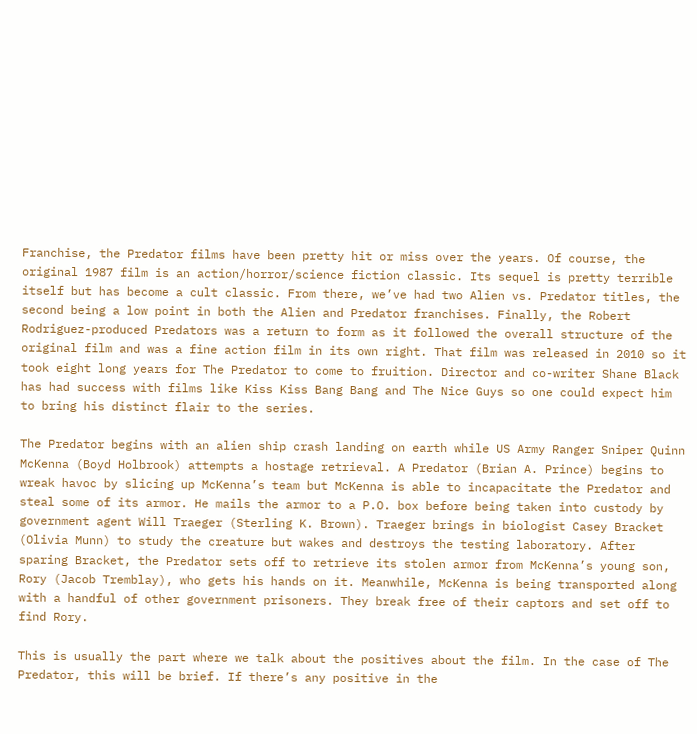Franchise, the Predator films have been pretty hit or miss over the years. Of course, the original 1987 film is an action/horror/science fiction classic. Its sequel is pretty terrible itself but has become a cult classic. From there, we’ve had two Alien vs. Predator titles, the second being a low point in both the Alien and Predator franchises. Finally, the Robert Rodriguez-produced Predators was a return to form as it followed the overall structure of the original film and was a fine action film in its own right. That film was released in 2010 so it took eight long years for The Predator to come to fruition. Director and co-writer Shane Black has had success with films like Kiss Kiss Bang Bang and The Nice Guys so one could expect him to bring his distinct flair to the series.

The Predator begins with an alien ship crash landing on earth while US Army Ranger Sniper Quinn McKenna (Boyd Holbrook) attempts a hostage retrieval. A Predator (Brian A. Prince) begins to wreak havoc by slicing up McKenna’s team but McKenna is able to incapacitate the Predator and steal some of its armor. He mails the armor to a P.O. box before being taken into custody by government agent Will Traeger (Sterling K. Brown). Traeger brings in biologist Casey Bracket (Olivia Munn) to study the creature but wakes and destroys the testing laboratory. After sparing Bracket, the Predator sets off to retrieve its stolen armor from McKenna’s young son, Rory (Jacob Tremblay), who gets his hands on it. Meanwhile, McKenna is being transported along with a handful of other government prisoners. They break free of their captors and set off to find Rory.

This is usually the part where we talk about the positives about the film. In the case of The Predator, this will be brief. If there’s any positive in the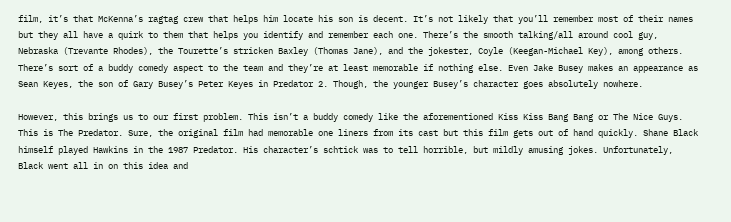film, it’s that McKenna’s ragtag crew that helps him locate his son is decent. It’s not likely that you’ll remember most of their names but they all have a quirk to them that helps you identify and remember each one. There’s the smooth talking/all around cool guy, Nebraska (Trevante Rhodes), the Tourette’s stricken Baxley (Thomas Jane), and the jokester, Coyle (Keegan-Michael Key), among others. There’s sort of a buddy comedy aspect to the team and they’re at least memorable if nothing else. Even Jake Busey makes an appearance as Sean Keyes, the son of Gary Busey’s Peter Keyes in Predator 2. Though, the younger Busey’s character goes absolutely nowhere.

However, this brings us to our first problem. This isn’t a buddy comedy like the aforementioned Kiss Kiss Bang Bang or The Nice Guys. This is The Predator. Sure, the original film had memorable one liners from its cast but this film gets out of hand quickly. Shane Black himself played Hawkins in the 1987 Predator. His character’s schtick was to tell horrible, but mildly amusing jokes. Unfortunately, Black went all in on this idea and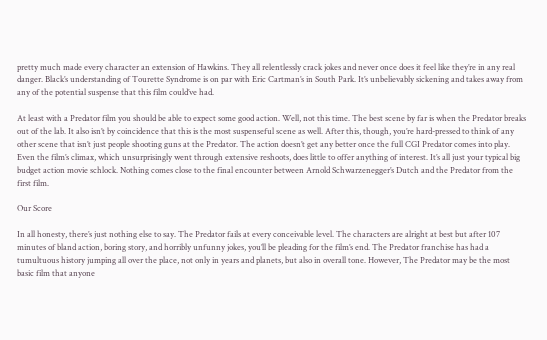pretty much made every character an extension of Hawkins. They all relentlessly crack jokes and never once does it feel like they’re in any real danger. Black’s understanding of Tourette Syndrome is on par with Eric Cartman’s in South Park. It’s unbelievably sickening and takes away from any of the potential suspense that this film could’ve had.

At least with a Predator film you should be able to expect some good action. Well, not this time. The best scene by far is when the Predator breaks out of the lab. It also isn’t by coincidence that this is the most suspenseful scene as well. After this, though, you’re hard-pressed to think of any other scene that isn’t just people shooting guns at the Predator. The action doesn’t get any better once the full CGI Predator comes into play. Even the film’s climax, which unsurprisingly went through extensive reshoots, does little to offer anything of interest. It’s all just your typical big budget action movie schlock. Nothing comes close to the final encounter between Arnold Schwarzenegger’s Dutch and the Predator from the first film.

Our Score

In all honesty, there’s just nothing else to say. The Predator fails at every conceivable level. The characters are alright at best but after 107 minutes of bland action, boring story, and horribly unfunny jokes, you’ll be pleading for the film’s end. The Predator franchise has had a tumultuous history jumping all over the place, not only in years and planets, but also in overall tone. However, The Predator may be the most basic film that anyone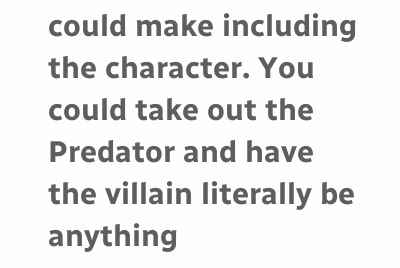could make including the character. You could take out the Predator and have the villain literally be anything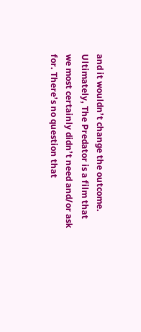and it wouldn’t change the outcome. Ultimately, The Predator is a film that we most certainly didn’t need and/or ask for. There’s no question that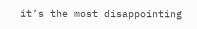it’s the most disappointing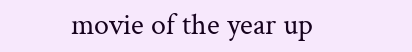movie of the year up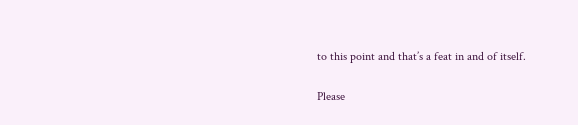to this point and that’s a feat in and of itself.

Please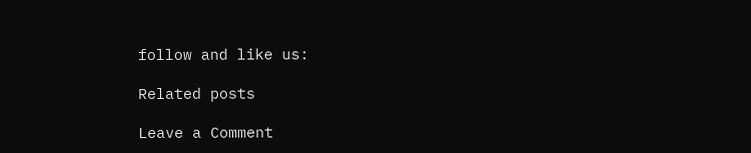follow and like us:

Related posts

Leave a Comment